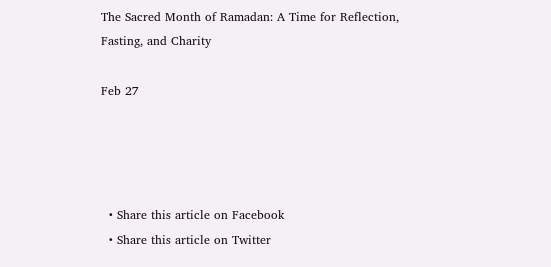The Sacred Month of Ramadan: A Time for Reflection, Fasting, and Charity

Feb 27




  • Share this article on Facebook
  • Share this article on Twitter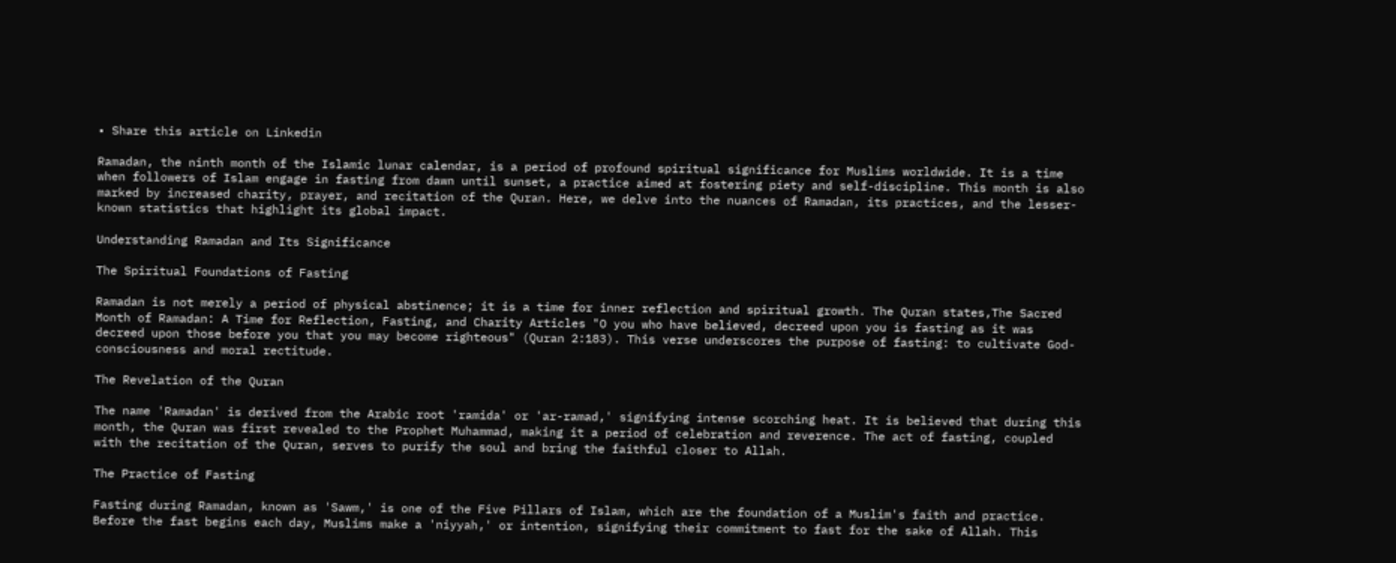• Share this article on Linkedin

Ramadan, the ninth month of the Islamic lunar calendar, is a period of profound spiritual significance for Muslims worldwide. It is a time when followers of Islam engage in fasting from dawn until sunset, a practice aimed at fostering piety and self-discipline. This month is also marked by increased charity, prayer, and recitation of the Quran. Here, we delve into the nuances of Ramadan, its practices, and the lesser-known statistics that highlight its global impact.

Understanding Ramadan and Its Significance

The Spiritual Foundations of Fasting

Ramadan is not merely a period of physical abstinence; it is a time for inner reflection and spiritual growth. The Quran states,The Sacred Month of Ramadan: A Time for Reflection, Fasting, and Charity Articles "O you who have believed, decreed upon you is fasting as it was decreed upon those before you that you may become righteous" (Quran 2:183). This verse underscores the purpose of fasting: to cultivate God-consciousness and moral rectitude.

The Revelation of the Quran

The name 'Ramadan' is derived from the Arabic root 'ramida' or 'ar-ramad,' signifying intense scorching heat. It is believed that during this month, the Quran was first revealed to the Prophet Muhammad, making it a period of celebration and reverence. The act of fasting, coupled with the recitation of the Quran, serves to purify the soul and bring the faithful closer to Allah.

The Practice of Fasting

Fasting during Ramadan, known as 'Sawm,' is one of the Five Pillars of Islam, which are the foundation of a Muslim's faith and practice. Before the fast begins each day, Muslims make a 'niyyah,' or intention, signifying their commitment to fast for the sake of Allah. This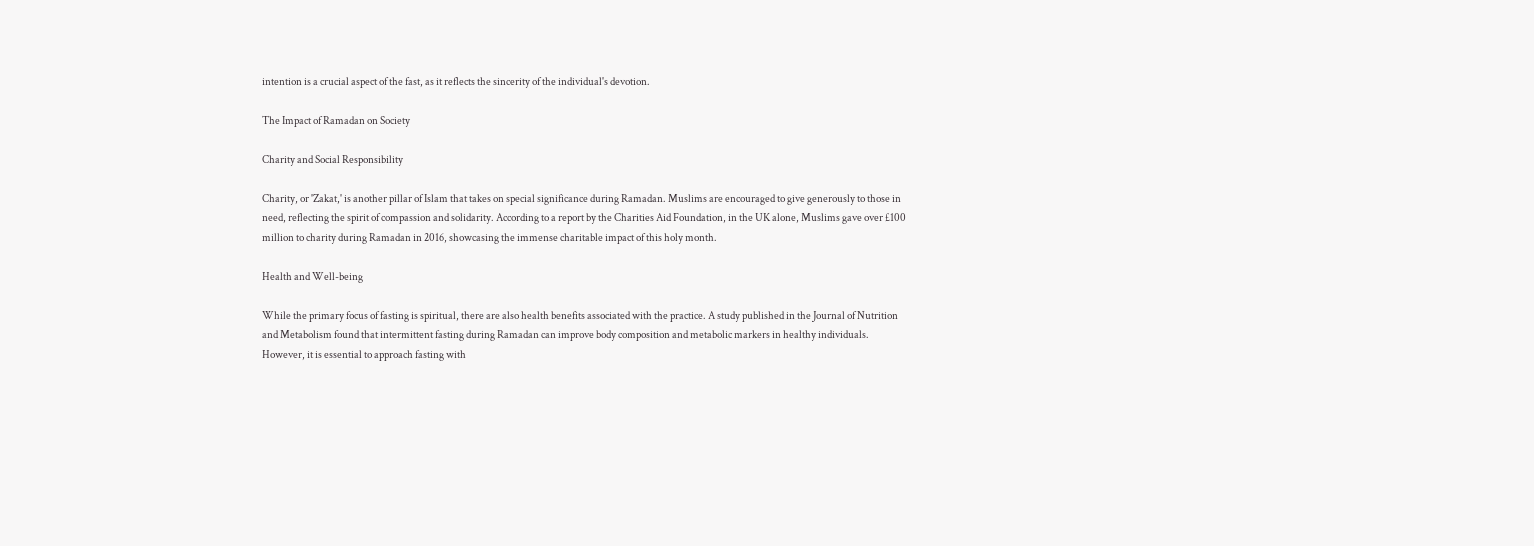intention is a crucial aspect of the fast, as it reflects the sincerity of the individual's devotion.

The Impact of Ramadan on Society

Charity and Social Responsibility

Charity, or 'Zakat,' is another pillar of Islam that takes on special significance during Ramadan. Muslims are encouraged to give generously to those in need, reflecting the spirit of compassion and solidarity. According to a report by the Charities Aid Foundation, in the UK alone, Muslims gave over £100 million to charity during Ramadan in 2016, showcasing the immense charitable impact of this holy month.

Health and Well-being

While the primary focus of fasting is spiritual, there are also health benefits associated with the practice. A study published in the Journal of Nutrition and Metabolism found that intermittent fasting during Ramadan can improve body composition and metabolic markers in healthy individuals. However, it is essential to approach fasting with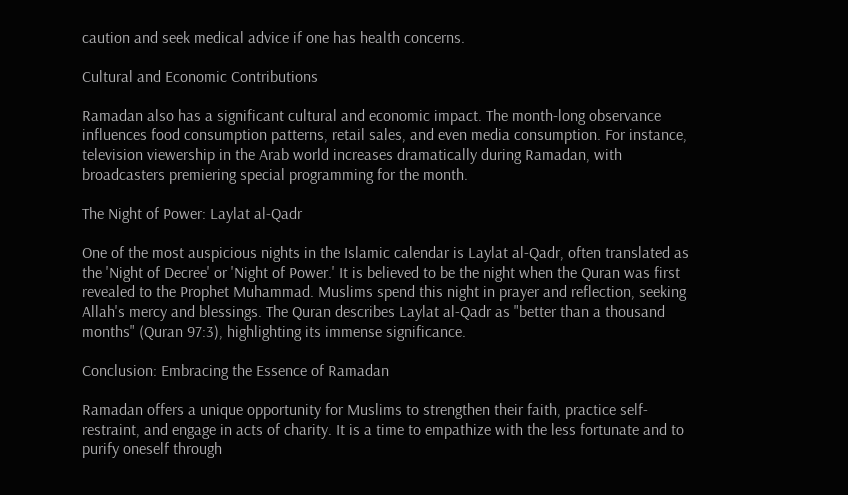caution and seek medical advice if one has health concerns.

Cultural and Economic Contributions

Ramadan also has a significant cultural and economic impact. The month-long observance influences food consumption patterns, retail sales, and even media consumption. For instance, television viewership in the Arab world increases dramatically during Ramadan, with broadcasters premiering special programming for the month.

The Night of Power: Laylat al-Qadr

One of the most auspicious nights in the Islamic calendar is Laylat al-Qadr, often translated as the 'Night of Decree' or 'Night of Power.' It is believed to be the night when the Quran was first revealed to the Prophet Muhammad. Muslims spend this night in prayer and reflection, seeking Allah's mercy and blessings. The Quran describes Laylat al-Qadr as "better than a thousand months" (Quran 97:3), highlighting its immense significance.

Conclusion: Embracing the Essence of Ramadan

Ramadan offers a unique opportunity for Muslims to strengthen their faith, practice self-restraint, and engage in acts of charity. It is a time to empathize with the less fortunate and to purify oneself through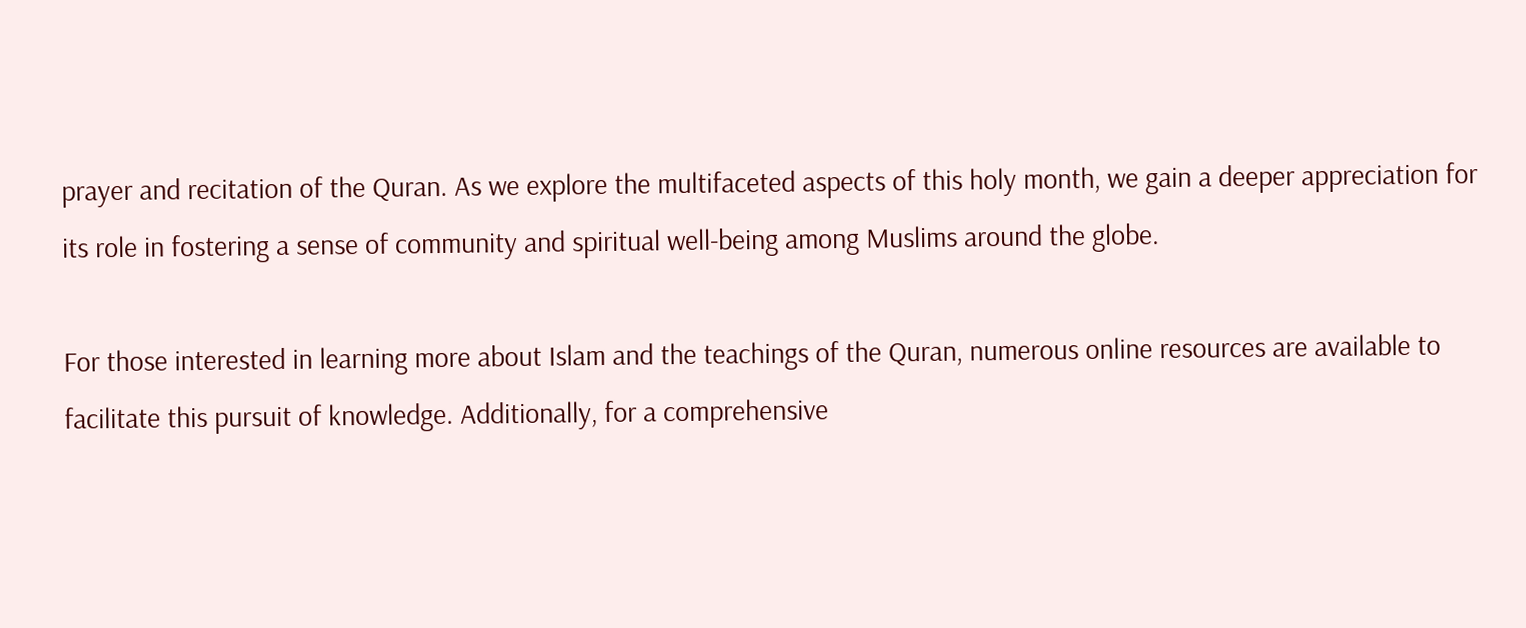prayer and recitation of the Quran. As we explore the multifaceted aspects of this holy month, we gain a deeper appreciation for its role in fostering a sense of community and spiritual well-being among Muslims around the globe.

For those interested in learning more about Islam and the teachings of the Quran, numerous online resources are available to facilitate this pursuit of knowledge. Additionally, for a comprehensive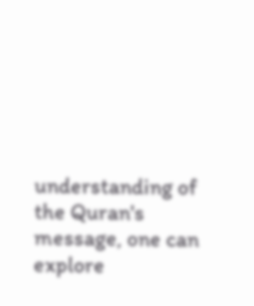understanding of the Quran's message, one can explore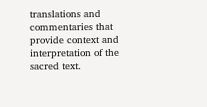translations and commentaries that provide context and interpretation of the sacred text.